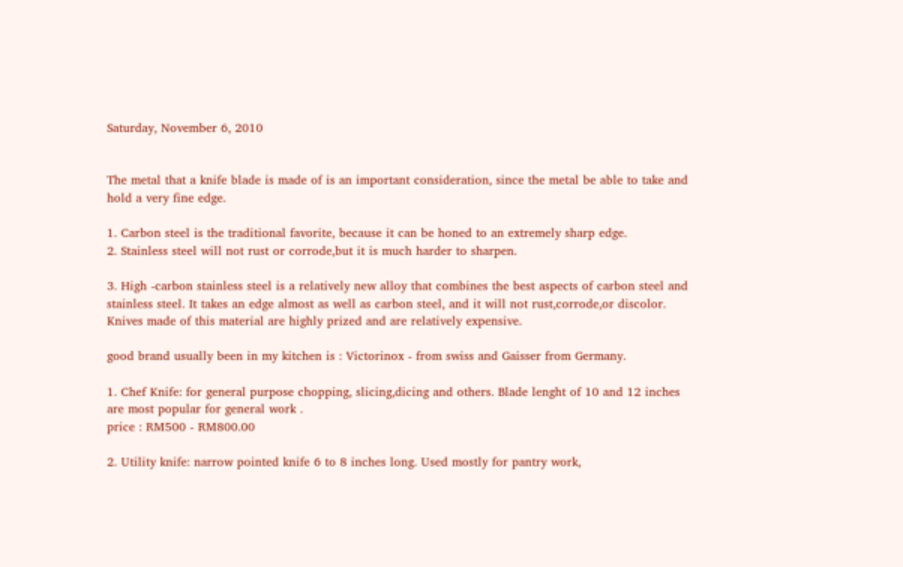Saturday, November 6, 2010


The metal that a knife blade is made of is an important consideration, since the metal be able to take and hold a very fine edge.

1. Carbon steel is the traditional favorite, because it can be honed to an extremely sharp edge.
2. Stainless steel will not rust or corrode,but it is much harder to sharpen.

3. High -carbon stainless steel is a relatively new alloy that combines the best aspects of carbon steel and stainless steel. It takes an edge almost as well as carbon steel, and it will not rust,corrode,or discolor. Knives made of this material are highly prized and are relatively expensive.

good brand usually been in my kitchen is : Victorinox - from swiss and Gaisser from Germany.

1. Chef Knife: for general purpose chopping, slicing,dicing and others. Blade lenght of 10 and 12 inches are most popular for general work .
price : RM500 - RM800.00

2. Utility knife: narrow pointed knife 6 to 8 inches long. Used mostly for pantry work,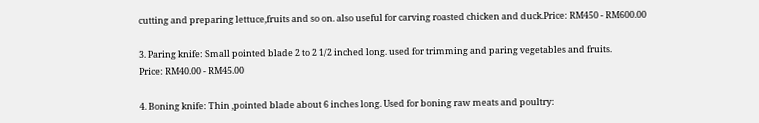cutting and preparing lettuce,fruits and so on. also useful for carving roasted chicken and duck.Price: RM450 - RM600.00

3. Paring knife: Small pointed blade 2 to 2 1/2 inched long. used for trimming and paring vegetables and fruits.
Price: RM40.00 - RM45.00

4. Boning knife: Thin ,pointed blade about 6 inches long. Used for boning raw meats and poultry: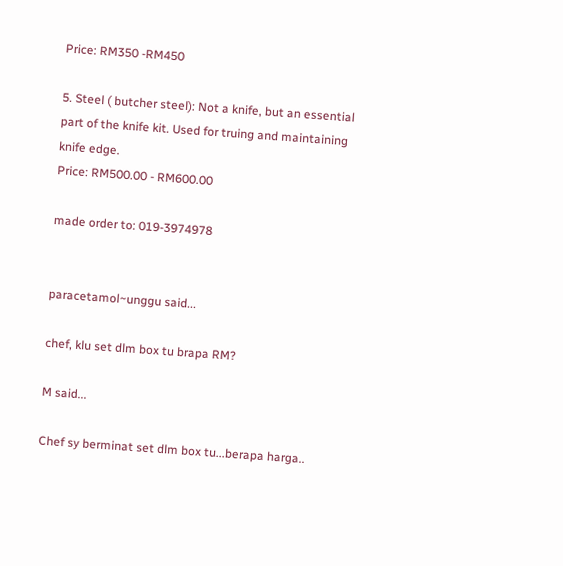Price: RM350 -RM450

5. Steel ( butcher steel): Not a knife, but an essential part of the knife kit. Used for truing and maintaining knife edge.
Price: RM500.00 - RM600.00

made order to: 019-3974978


paracetamol~unggu said...

chef, klu set dlm box tu brapa RM?

M said...

Chef sy berminat set dlm box tu...berapa harga..